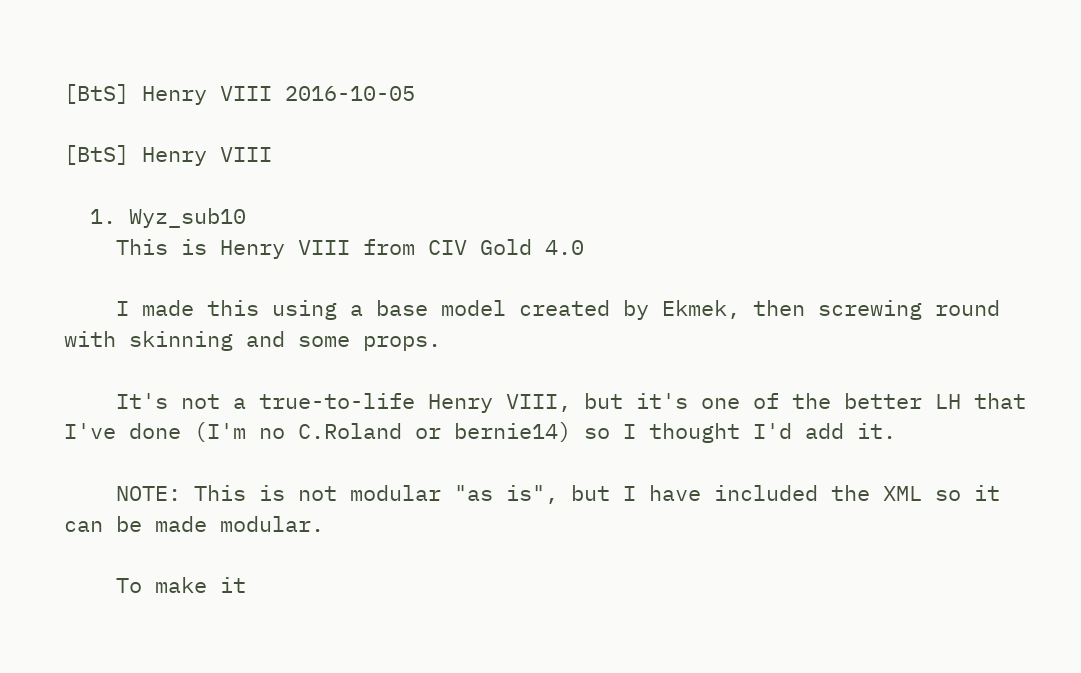[BtS] Henry VIII 2016-10-05

[BtS] Henry VIII

  1. Wyz_sub10
    This is Henry VIII from CIV Gold 4.0

    I made this using a base model created by Ekmek, then screwing round with skinning and some props.

    It's not a true-to-life Henry VIII, but it's one of the better LH that I've done (I'm no C.Roland or bernie14) so I thought I'd add it.

    NOTE: This is not modular "as is", but I have included the XML so it can be made modular.

    To make it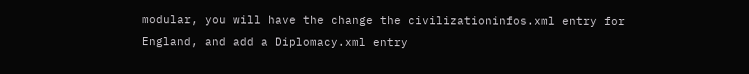modular, you will have the change the civilizationinfos.xml entry for England, and add a Diplomacy.xml entry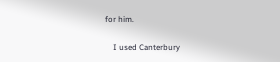for him.

    I used Canterbury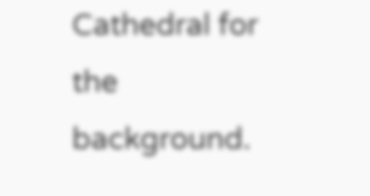Cathedral for the background.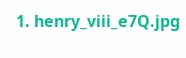1. henry_viii_e7Q.jpg